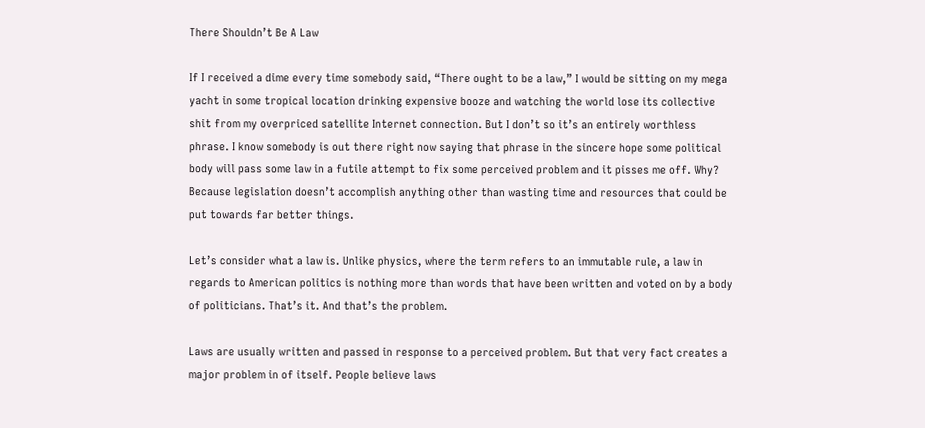There Shouldn’t Be A Law

If I received a dime every time somebody said, “There ought to be a law,” I would be sitting on my mega yacht in some tropical location drinking expensive booze and watching the world lose its collective shit from my overpriced satellite Internet connection. But I don’t so it’s an entirely worthless phrase. I know somebody is out there right now saying that phrase in the sincere hope some political body will pass some law in a futile attempt to fix some perceived problem and it pisses me off. Why? Because legislation doesn’t accomplish anything other than wasting time and resources that could be put towards far better things.

Let’s consider what a law is. Unlike physics, where the term refers to an immutable rule, a law in regards to American politics is nothing more than words that have been written and voted on by a body of politicians. That’s it. And that’s the problem.

Laws are usually written and passed in response to a perceived problem. But that very fact creates a major problem in of itself. People believe laws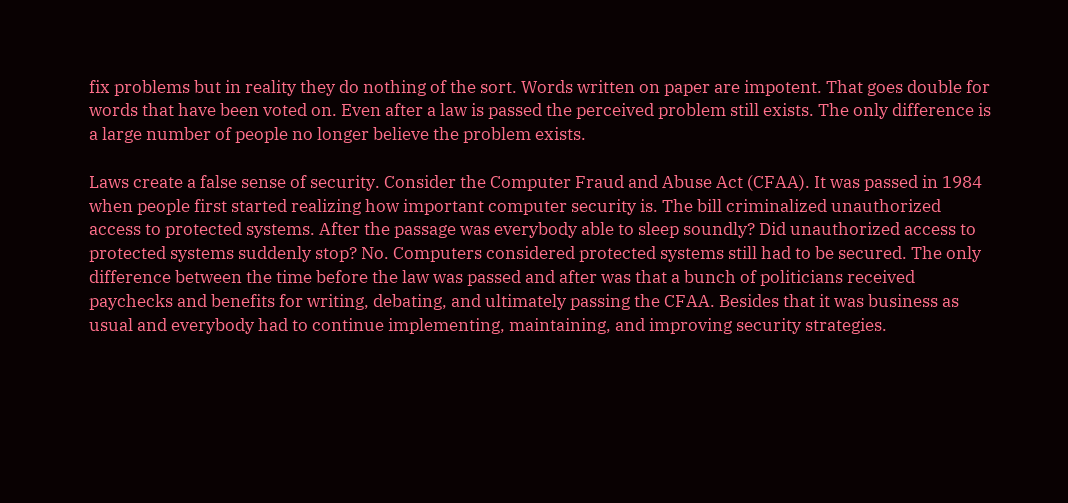fix problems but in reality they do nothing of the sort. Words written on paper are impotent. That goes double for words that have been voted on. Even after a law is passed the perceived problem still exists. The only difference is a large number of people no longer believe the problem exists.

Laws create a false sense of security. Consider the Computer Fraud and Abuse Act (CFAA). It was passed in 1984 when people first started realizing how important computer security is. The bill criminalized unauthorized access to protected systems. After the passage was everybody able to sleep soundly? Did unauthorized access to protected systems suddenly stop? No. Computers considered protected systems still had to be secured. The only difference between the time before the law was passed and after was that a bunch of politicians received paychecks and benefits for writing, debating, and ultimately passing the CFAA. Besides that it was business as usual and everybody had to continue implementing, maintaining, and improving security strategies.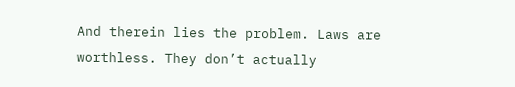And therein lies the problem. Laws are worthless. They don’t actually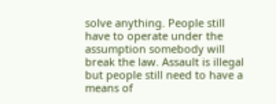solve anything. People still have to operate under the assumption somebody will break the law. Assault is illegal but people still need to have a means of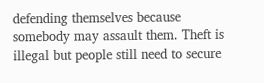defending themselves because somebody may assault them. Theft is illegal but people still need to secure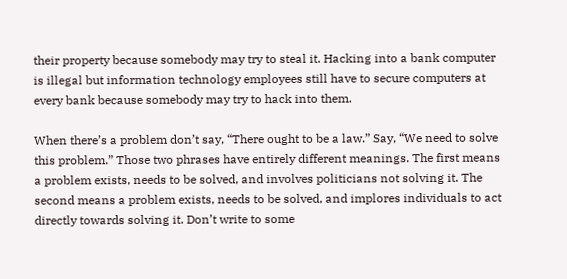their property because somebody may try to steal it. Hacking into a bank computer is illegal but information technology employees still have to secure computers at every bank because somebody may try to hack into them.

When there’s a problem don’t say, “There ought to be a law.” Say, “We need to solve this problem.” Those two phrases have entirely different meanings. The first means a problem exists, needs to be solved, and involves politicians not solving it. The second means a problem exists, needs to be solved, and implores individuals to act directly towards solving it. Don’t write to some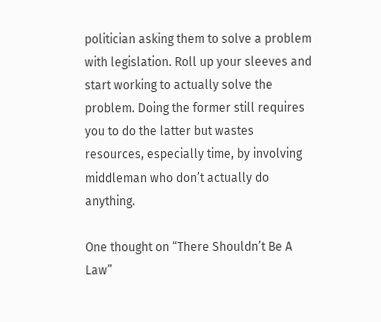politician asking them to solve a problem with legislation. Roll up your sleeves and start working to actually solve the problem. Doing the former still requires you to do the latter but wastes resources, especially time, by involving middleman who don’t actually do anything.

One thought on “There Shouldn’t Be A Law”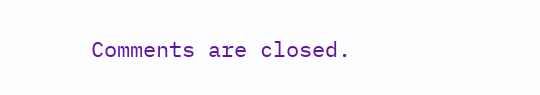Comments are closed.